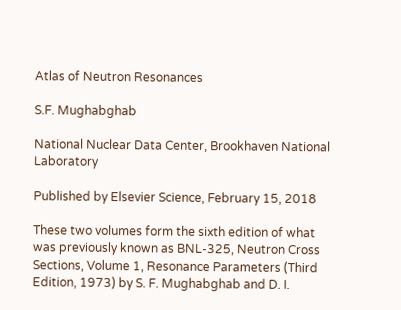Atlas of Neutron Resonances

S.F. Mughabghab

National Nuclear Data Center, Brookhaven National Laboratory

Published by Elsevier Science, February 15, 2018

These two volumes form the sixth edition of what was previously known as BNL-325, Neutron Cross Sections, Volume 1, Resonance Parameters (Third Edition, 1973) by S. F. Mughabghab and D. I.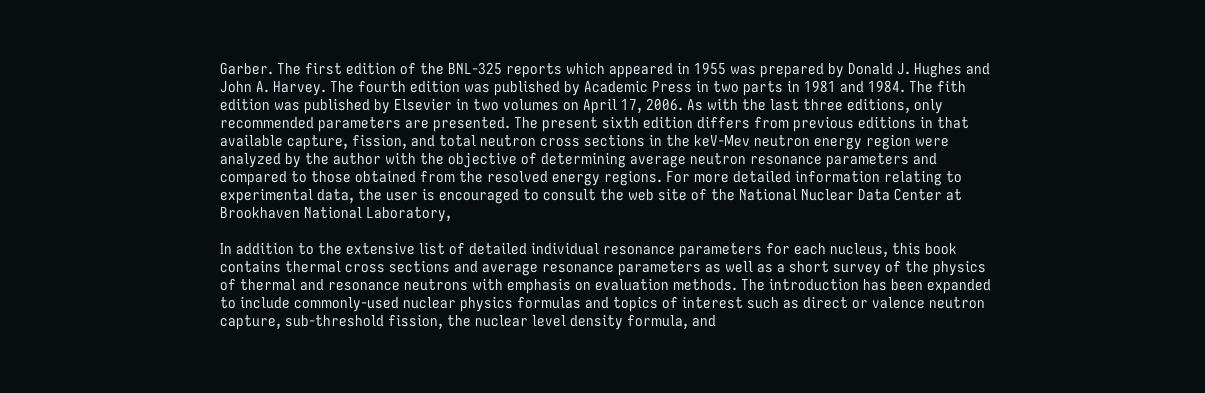Garber. The first edition of the BNL-325 reports which appeared in 1955 was prepared by Donald J. Hughes and John A. Harvey. The fourth edition was published by Academic Press in two parts in 1981 and 1984. The fith edition was published by Elsevier in two volumes on April 17, 2006. As with the last three editions, only recommended parameters are presented. The present sixth edition differs from previous editions in that available capture, fission, and total neutron cross sections in the keV-Mev neutron energy region were analyzed by the author with the objective of determining average neutron resonance parameters and compared to those obtained from the resolved energy regions. For more detailed information relating to experimental data, the user is encouraged to consult the web site of the National Nuclear Data Center at Brookhaven National Laboratory,

In addition to the extensive list of detailed individual resonance parameters for each nucleus, this book contains thermal cross sections and average resonance parameters as well as a short survey of the physics of thermal and resonance neutrons with emphasis on evaluation methods. The introduction has been expanded to include commonly-used nuclear physics formulas and topics of interest such as direct or valence neutron capture, sub-threshold fission, the nuclear level density formula, and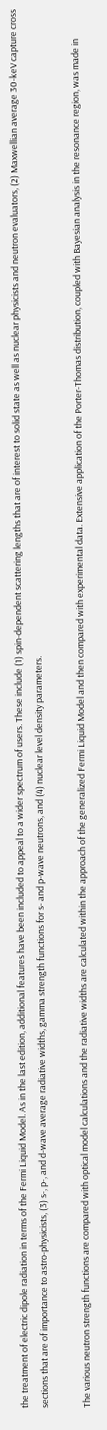the treatment of electric dipole radiation in terms of the Fermi Liquid Model. As in the last edition, additional features have been included to appeal to a wider spectrum of users. These include (1) spin-dependent scattering lengths that are of interest to solid state as well as nuclear physicists and neutron evaluators, (2) Maxwellian average 30-keV capture cross sections that are of importance to astro-physicists, (3) s-, p-, and d-wave average radiative widths, gamma strength functions for s- and p-wave neutrons, and (4) nuclear level density parameters.

The various neutron strength functions are compared with optical model calculations and the radiative widths are calculated within the approach of the generalized Fermi Liquid Model and then compared with experimental data. Extensive application of the Porter-Thomas distribution, coupled with Bayesian analysis in the resonance region, was made in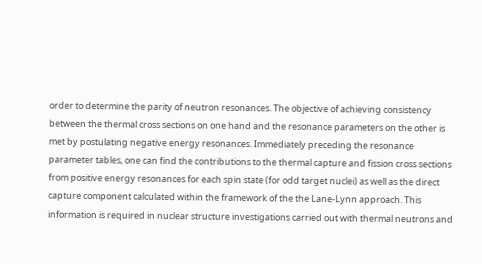order to determine the parity of neutron resonances. The objective of achieving consistency between the thermal cross sections on one hand and the resonance parameters on the other is met by postulating negative energy resonances. Immediately preceding the resonance parameter tables, one can find the contributions to the thermal capture and fission cross sections from positive energy resonances for each spin state (for odd target nuclei) as well as the direct capture component calculated within the framework of the the Lane-Lynn approach. This information is required in nuclear structure investigations carried out with thermal neutrons and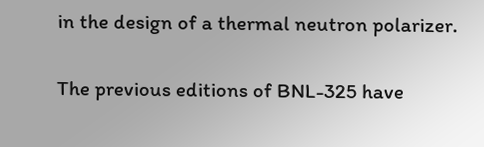in the design of a thermal neutron polarizer.

The previous editions of BNL-325 have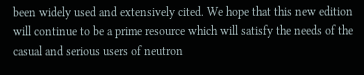been widely used and extensively cited. We hope that this new edition will continue to be a prime resource which will satisfy the needs of the casual and serious users of neutron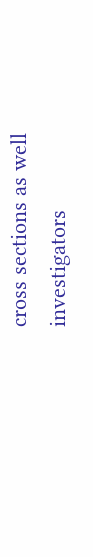cross sections as well investigators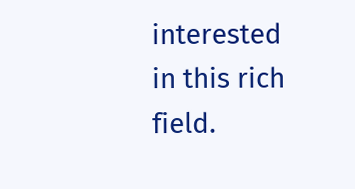interested in this rich field.